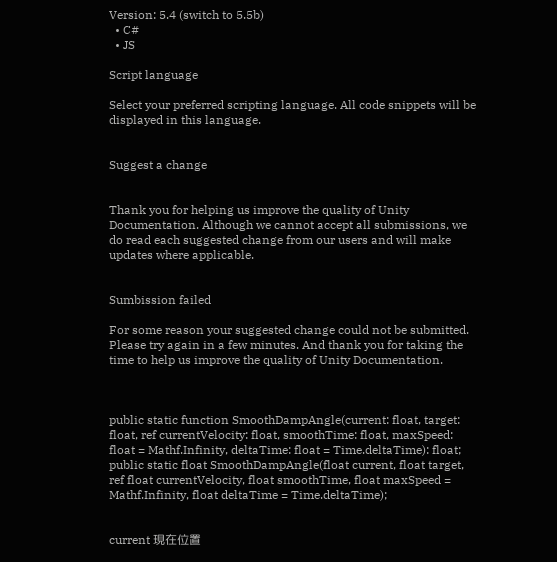Version: 5.4 (switch to 5.5b)
  • C#
  • JS

Script language

Select your preferred scripting language. All code snippets will be displayed in this language.


Suggest a change


Thank you for helping us improve the quality of Unity Documentation. Although we cannot accept all submissions, we do read each suggested change from our users and will make updates where applicable.


Sumbission failed

For some reason your suggested change could not be submitted. Please try again in a few minutes. And thank you for taking the time to help us improve the quality of Unity Documentation.



public static function SmoothDampAngle(current: float, target: float, ref currentVelocity: float, smoothTime: float, maxSpeed: float = Mathf.Infinity, deltaTime: float = Time.deltaTime): float;
public static float SmoothDampAngle(float current, float target, ref float currentVelocity, float smoothTime, float maxSpeed = Mathf.Infinity, float deltaTime = Time.deltaTime);


current 現在位置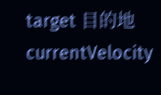target 目的地
currentVelocity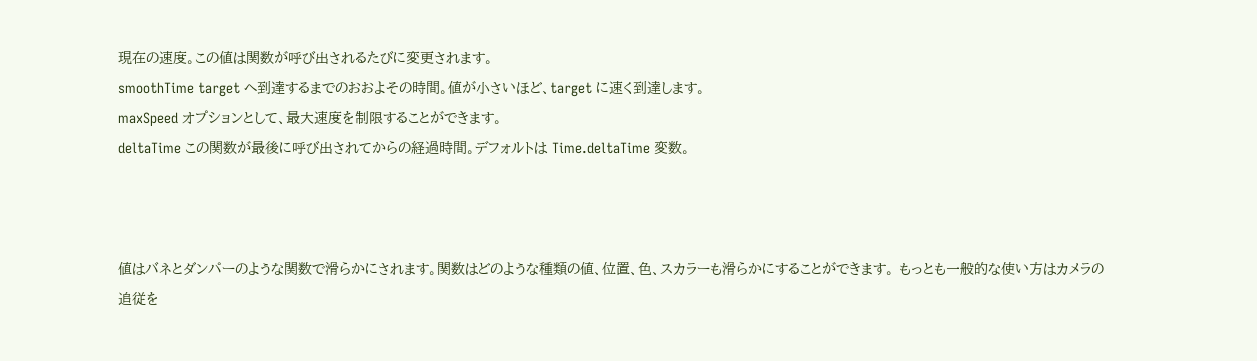現在の速度。この値は関数が呼び出されるたびに変更されます。
smoothTime target へ到達するまでのおおよその時間。値が小さいほど、target に速く到達します。
maxSpeed オプションとして、最大速度を制限することができます。
deltaTime この関数が最後に呼び出されてからの経過時間。デフォルトは Time.deltaTime 変数。



値はバネとダンパーのような関数で滑らかにされます。関数はどのような種類の値、位置、色、スカラーも滑らかにすることができます。 もっとも一般的な使い方はカメラの追従を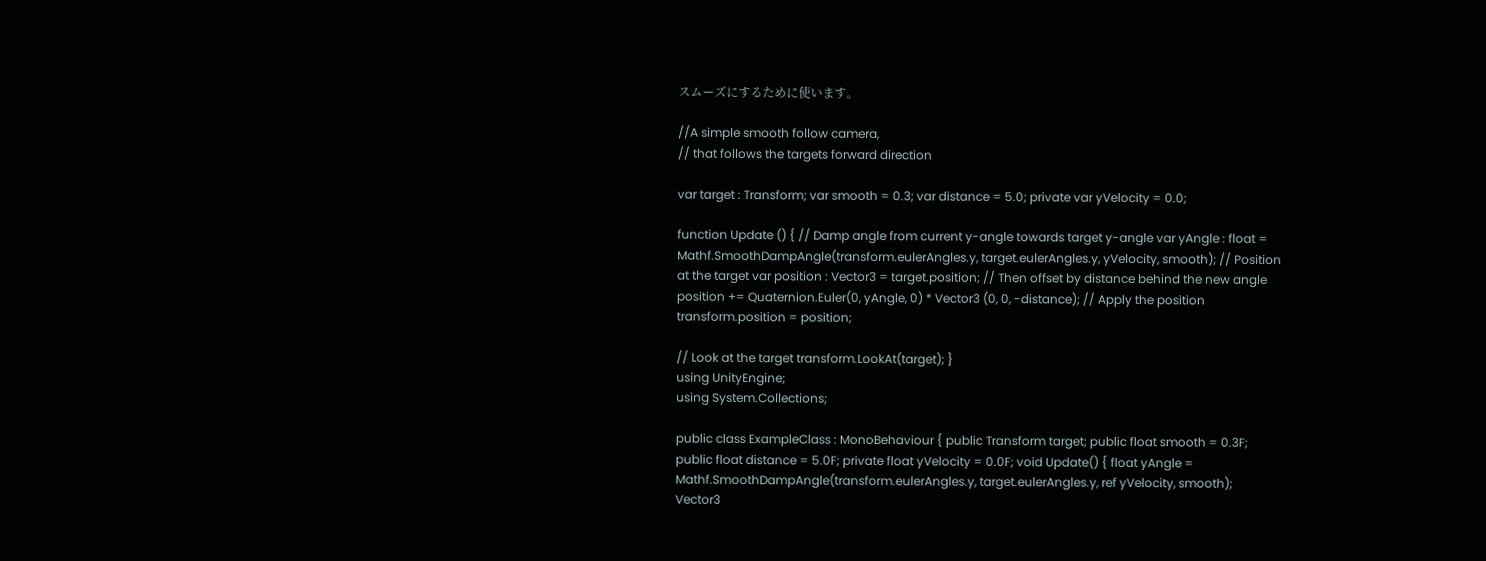スムーズにするために使います。

//A simple smooth follow camera,
// that follows the targets forward direction

var target : Transform; var smooth = 0.3; var distance = 5.0; private var yVelocity = 0.0;

function Update () { // Damp angle from current y-angle towards target y-angle var yAngle : float = Mathf.SmoothDampAngle(transform.eulerAngles.y, target.eulerAngles.y, yVelocity, smooth); // Position at the target var position : Vector3 = target.position; // Then offset by distance behind the new angle position += Quaternion.Euler(0, yAngle, 0) * Vector3 (0, 0, -distance); // Apply the position transform.position = position;

// Look at the target transform.LookAt(target); }
using UnityEngine;
using System.Collections;

public class ExampleClass : MonoBehaviour { public Transform target; public float smooth = 0.3F; public float distance = 5.0F; private float yVelocity = 0.0F; void Update() { float yAngle = Mathf.SmoothDampAngle(transform.eulerAngles.y, target.eulerAngles.y, ref yVelocity, smooth); Vector3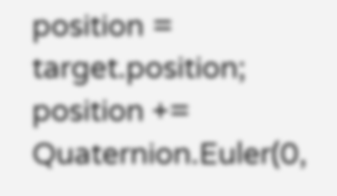position = target.position; position += Quaternion.Euler(0,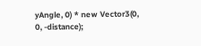yAngle, 0) * new Vector3(0, 0, -distance);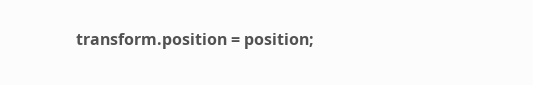transform.position = position;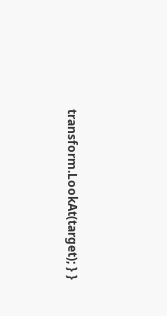transform.LookAt(target); } }